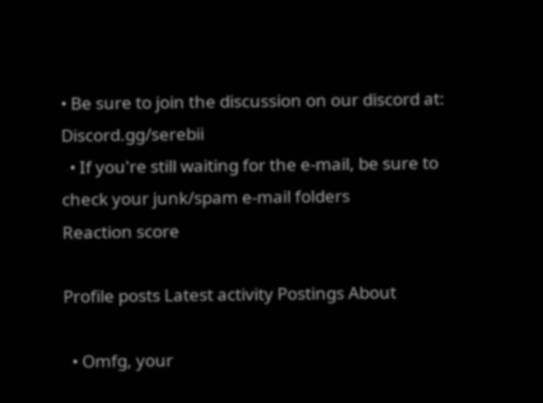• Be sure to join the discussion on our discord at: Discord.gg/serebii
  • If you're still waiting for the e-mail, be sure to check your junk/spam e-mail folders
Reaction score

Profile posts Latest activity Postings About

  • Omfg, your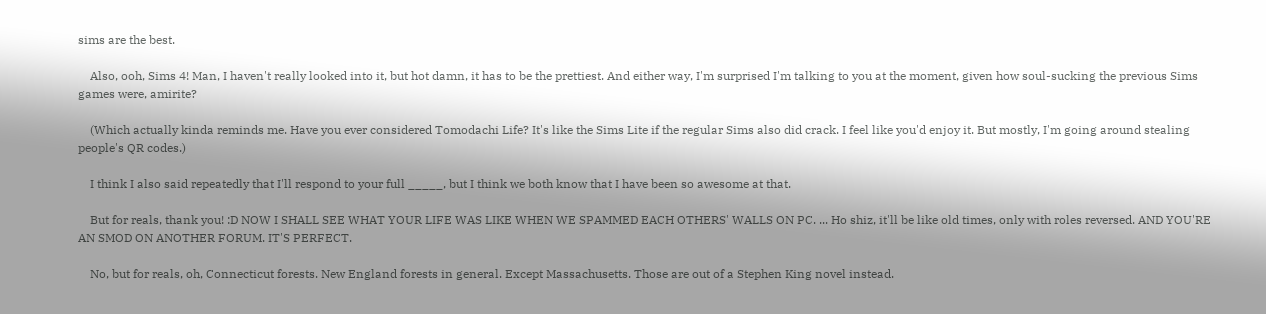sims are the best.

    Also, ooh, Sims 4! Man, I haven't really looked into it, but hot damn, it has to be the prettiest. And either way, I'm surprised I'm talking to you at the moment, given how soul-sucking the previous Sims games were, amirite?

    (Which actually kinda reminds me. Have you ever considered Tomodachi Life? It's like the Sims Lite if the regular Sims also did crack. I feel like you'd enjoy it. But mostly, I'm going around stealing people's QR codes.)

    I think I also said repeatedly that I'll respond to your full _____, but I think we both know that I have been so awesome at that.

    But for reals, thank you! :D NOW I SHALL SEE WHAT YOUR LIFE WAS LIKE WHEN WE SPAMMED EACH OTHERS' WALLS ON PC. ... Ho shiz, it'll be like old times, only with roles reversed. AND YOU'RE AN SMOD ON ANOTHER FORUM. IT'S PERFECT.

    No, but for reals, oh, Connecticut forests. New England forests in general. Except Massachusetts. Those are out of a Stephen King novel instead.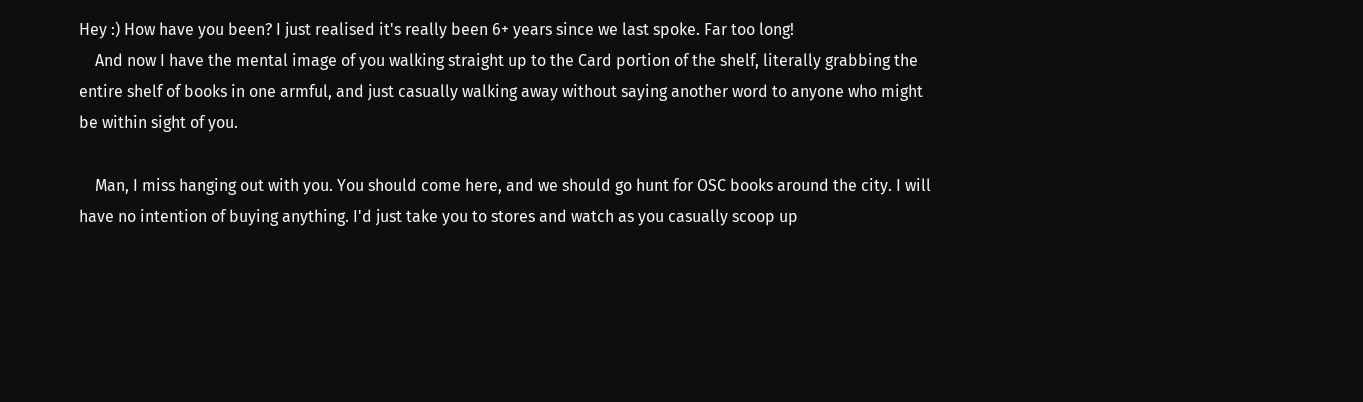Hey :) How have you been? I just realised it's really been 6+ years since we last spoke. Far too long!
    And now I have the mental image of you walking straight up to the Card portion of the shelf, literally grabbing the entire shelf of books in one armful, and just casually walking away without saying another word to anyone who might be within sight of you.

    Man, I miss hanging out with you. You should come here, and we should go hunt for OSC books around the city. I will have no intention of buying anything. I'd just take you to stores and watch as you casually scoop up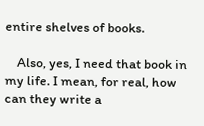entire shelves of books.

    Also, yes, I need that book in my life. I mean, for real, how can they write a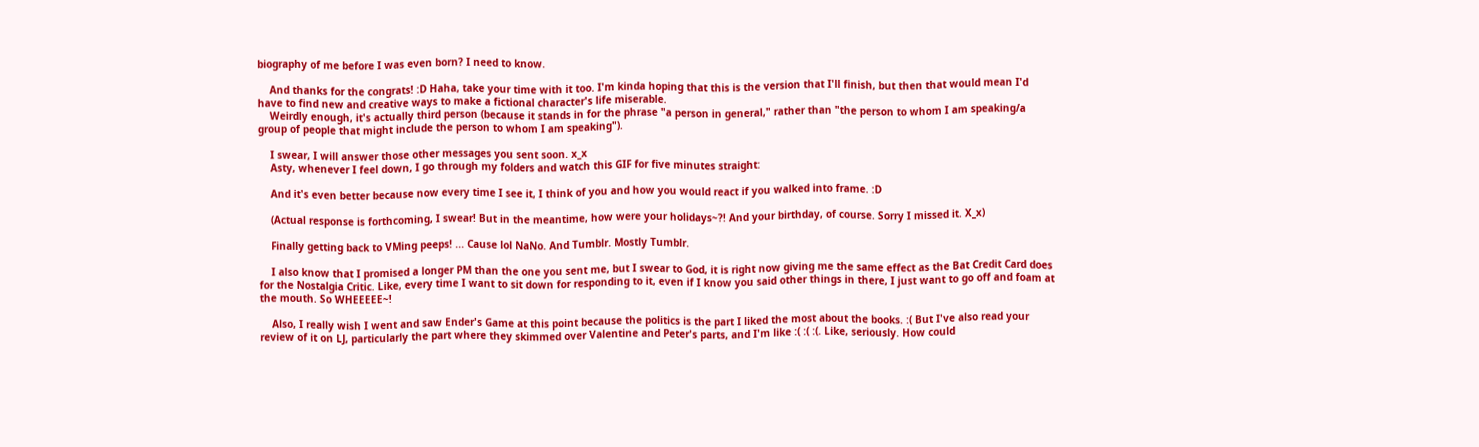biography of me before I was even born? I need to know.

    And thanks for the congrats! :D Haha, take your time with it too. I'm kinda hoping that this is the version that I'll finish, but then that would mean I'd have to find new and creative ways to make a fictional character's life miserable.
    Weirdly enough, it's actually third person (because it stands in for the phrase "a person in general," rather than "the person to whom I am speaking/a group of people that might include the person to whom I am speaking").

    I swear, I will answer those other messages you sent soon. x_x
    Asty, whenever I feel down, I go through my folders and watch this GIF for five minutes straight:

    And it's even better because now every time I see it, I think of you and how you would react if you walked into frame. :D

    (Actual response is forthcoming, I swear! But in the meantime, how were your holidays~?! And your birthday, of course. Sorry I missed it. X_x)

    Finally getting back to VMing peeps! ... Cause lol NaNo. And Tumblr. Mostly Tumblr.

    I also know that I promised a longer PM than the one you sent me, but I swear to God, it is right now giving me the same effect as the Bat Credit Card does for the Nostalgia Critic. Like, every time I want to sit down for responding to it, even if I know you said other things in there, I just want to go off and foam at the mouth. So WHEEEEE~!

    Also, I really wish I went and saw Ender's Game at this point because the politics is the part I liked the most about the books. :( But I've also read your review of it on LJ, particularly the part where they skimmed over Valentine and Peter's parts, and I'm like :( :( :(. Like, seriously. How could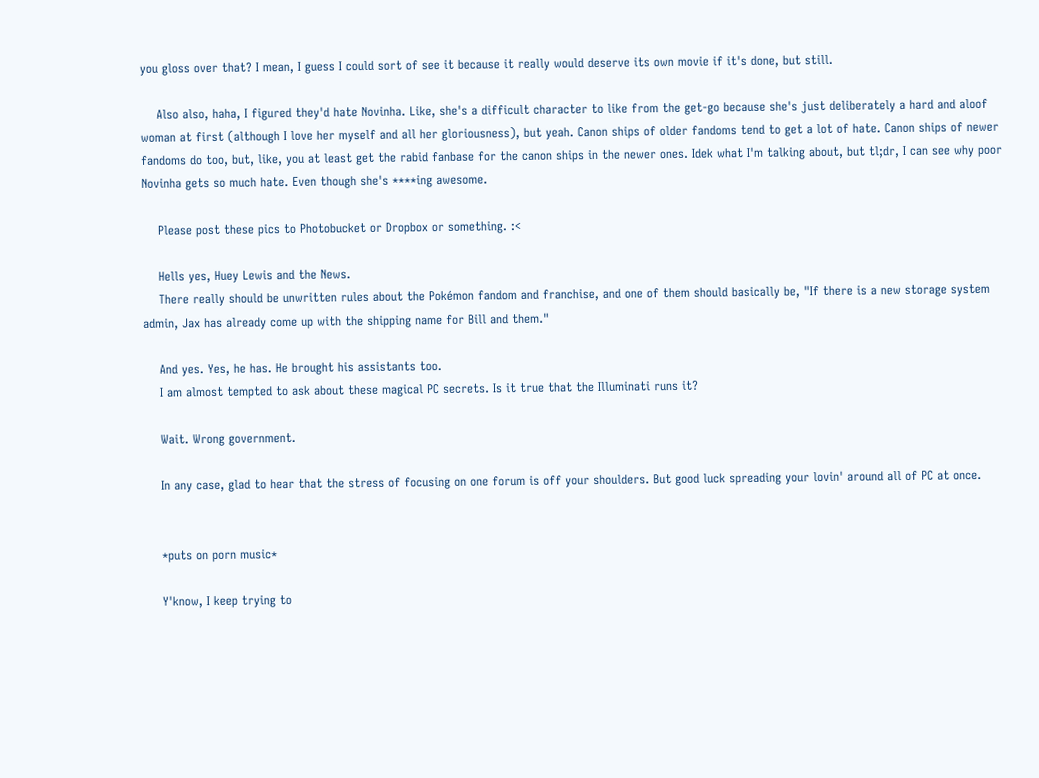you gloss over that? I mean, I guess I could sort of see it because it really would deserve its own movie if it's done, but still.

    Also also, haha, I figured they'd hate Novinha. Like, she's a difficult character to like from the get-go because she's just deliberately a hard and aloof woman at first (although I love her myself and all her gloriousness), but yeah. Canon ships of older fandoms tend to get a lot of hate. Canon ships of newer fandoms do too, but, like, you at least get the rabid fanbase for the canon ships in the newer ones. Idek what I'm talking about, but tl;dr, I can see why poor Novinha gets so much hate. Even though she's ****ing awesome.

    Please post these pics to Photobucket or Dropbox or something. :<

    Hells yes, Huey Lewis and the News.
    There really should be unwritten rules about the Pokémon fandom and franchise, and one of them should basically be, "If there is a new storage system admin, Jax has already come up with the shipping name for Bill and them."

    And yes. Yes, he has. He brought his assistants too.
    I am almost tempted to ask about these magical PC secrets. Is it true that the Illuminati runs it?

    Wait. Wrong government.

    In any case, glad to hear that the stress of focusing on one forum is off your shoulders. But good luck spreading your lovin' around all of PC at once.


    *puts on porn music*

    Y'know, I keep trying to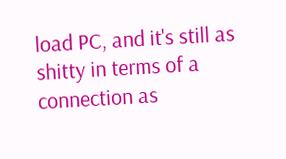load PC, and it's still as shitty in terms of a connection as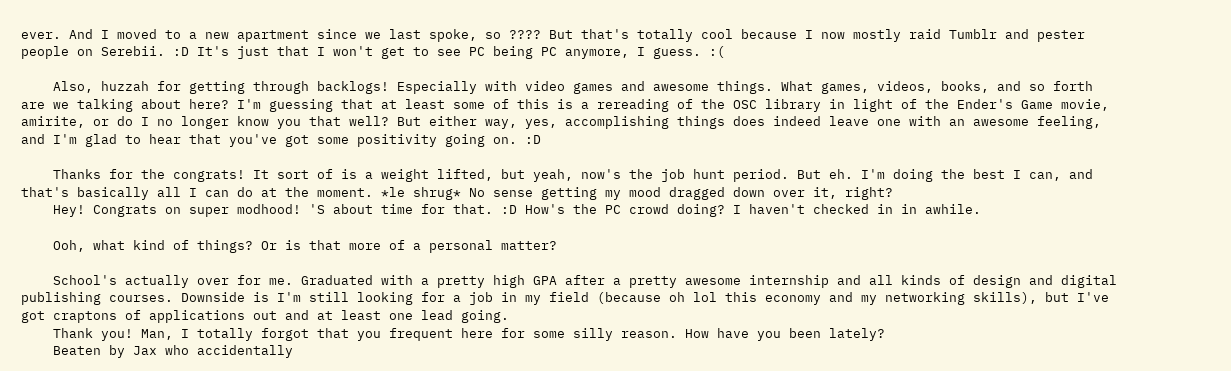ever. And I moved to a new apartment since we last spoke, so ???? But that's totally cool because I now mostly raid Tumblr and pester people on Serebii. :D It's just that I won't get to see PC being PC anymore, I guess. :(

    Also, huzzah for getting through backlogs! Especially with video games and awesome things. What games, videos, books, and so forth are we talking about here? I'm guessing that at least some of this is a rereading of the OSC library in light of the Ender's Game movie, amirite, or do I no longer know you that well? But either way, yes, accomplishing things does indeed leave one with an awesome feeling, and I'm glad to hear that you've got some positivity going on. :D

    Thanks for the congrats! It sort of is a weight lifted, but yeah, now's the job hunt period. But eh. I'm doing the best I can, and that's basically all I can do at the moment. *le shrug* No sense getting my mood dragged down over it, right?
    Hey! Congrats on super modhood! 'S about time for that. :D How's the PC crowd doing? I haven't checked in in awhile.

    Ooh, what kind of things? Or is that more of a personal matter?

    School's actually over for me. Graduated with a pretty high GPA after a pretty awesome internship and all kinds of design and digital publishing courses. Downside is I'm still looking for a job in my field (because oh lol this economy and my networking skills), but I've got craptons of applications out and at least one lead going.
    Thank you! Man, I totally forgot that you frequent here for some silly reason. How have you been lately?
    Beaten by Jax who accidentally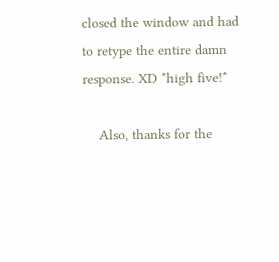closed the window and had to retype the entire damn response. XD *high five!*

    Also, thanks for the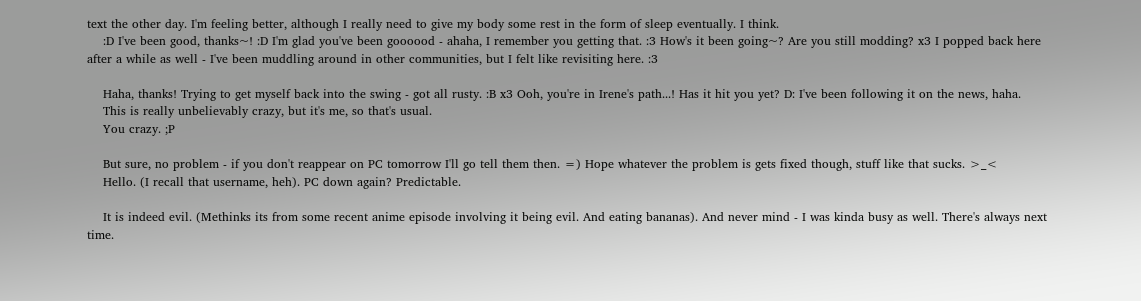text the other day. I'm feeling better, although I really need to give my body some rest in the form of sleep eventually. I think.
    :D I've been good, thanks~! :D I'm glad you've been goooood - ahaha, I remember you getting that. :3 How's it been going~? Are you still modding? x3 I popped back here after a while as well - I've been muddling around in other communities, but I felt like revisiting here. :3

    Haha, thanks! Trying to get myself back into the swing - got all rusty. :B x3 Ooh, you're in Irene's path...! Has it hit you yet? D: I've been following it on the news, haha.
    This is really unbelievably crazy, but it's me, so that's usual.
    You crazy. ;P

    But sure, no problem - if you don't reappear on PC tomorrow I'll go tell them then. =) Hope whatever the problem is gets fixed though, stuff like that sucks. >_<
    Hello. (I recall that username, heh). PC down again? Predictable.

    It is indeed evil. (Methinks its from some recent anime episode involving it being evil. And eating bananas). And never mind - I was kinda busy as well. There's always next time.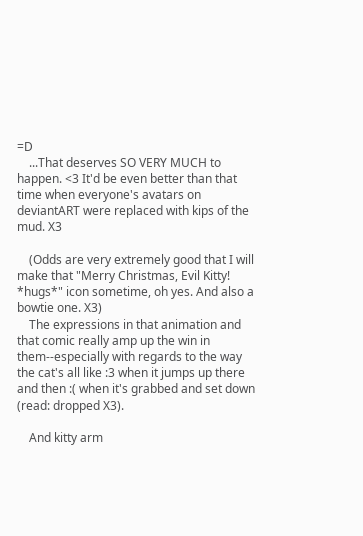=D
    ...That deserves SO VERY MUCH to happen. <3 It'd be even better than that time when everyone's avatars on deviantART were replaced with kips of the mud. X3

    (Odds are very extremely good that I will make that "Merry Christmas, Evil Kitty! *hugs*" icon sometime, oh yes. And also a bowtie one. X3)
    The expressions in that animation and that comic really amp up the win in them--especially with regards to the way the cat's all like :3 when it jumps up there and then :( when it's grabbed and set down (read: dropped X3).

    And kitty arm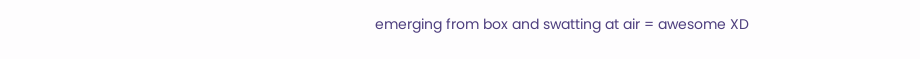emerging from box and swatting at air = awesome XD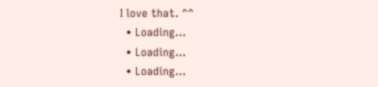I love that. ^^
  • Loading…
  • Loading…
  • Loading…